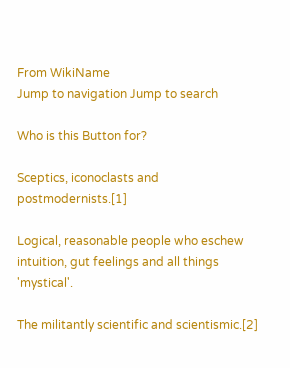From WikiName
Jump to navigation Jump to search

Who is this Button for?

Sceptics, iconoclasts and postmodernists.[1]

Logical, reasonable people who eschew intuition, gut feelings and all things 'mystical'.

The militantly scientific and scientismic.[2]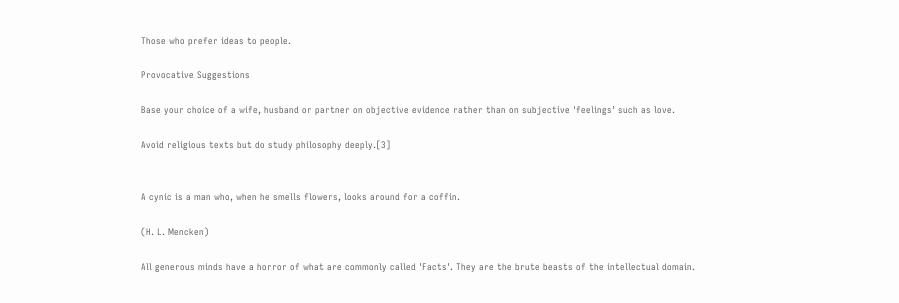Those who prefer ideas to people.

Provocative Suggestions

Base your choice of a wife, husband or partner on objective evidence rather than on subjective 'feelings' such as love.

Avoid religious texts but do study philosophy deeply.[3]


A cynic is a man who, when he smells flowers, looks around for a coffin.

(H. L. Mencken)

All generous minds have a horror of what are commonly called 'Facts'. They are the brute beasts of the intellectual domain.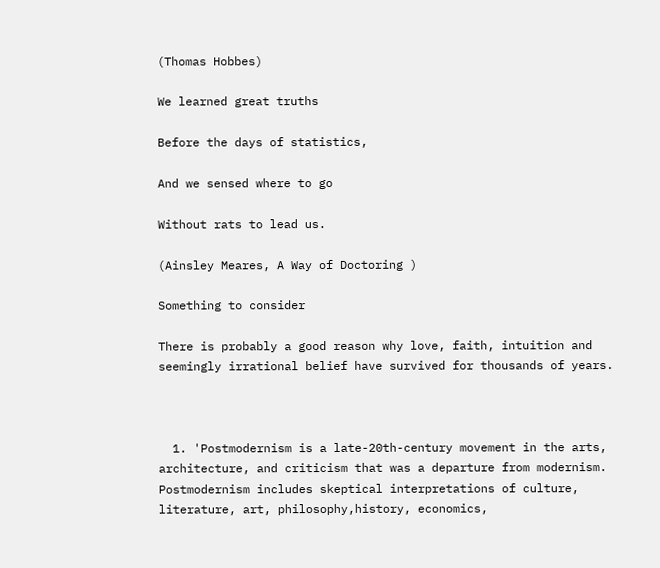(Thomas Hobbes)

We learned great truths

Before the days of statistics,

And we sensed where to go

Without rats to lead us.

(Ainsley Meares, A Way of Doctoring )

Something to consider

There is probably a good reason why love, faith, intuition and seemingly irrational belief have survived for thousands of years.



  1. 'Postmodernism is a late-20th-century movement in the arts, architecture, and criticism that was a departure from modernism. Postmodernism includes skeptical interpretations of culture, literature, art, philosophy,history, economics,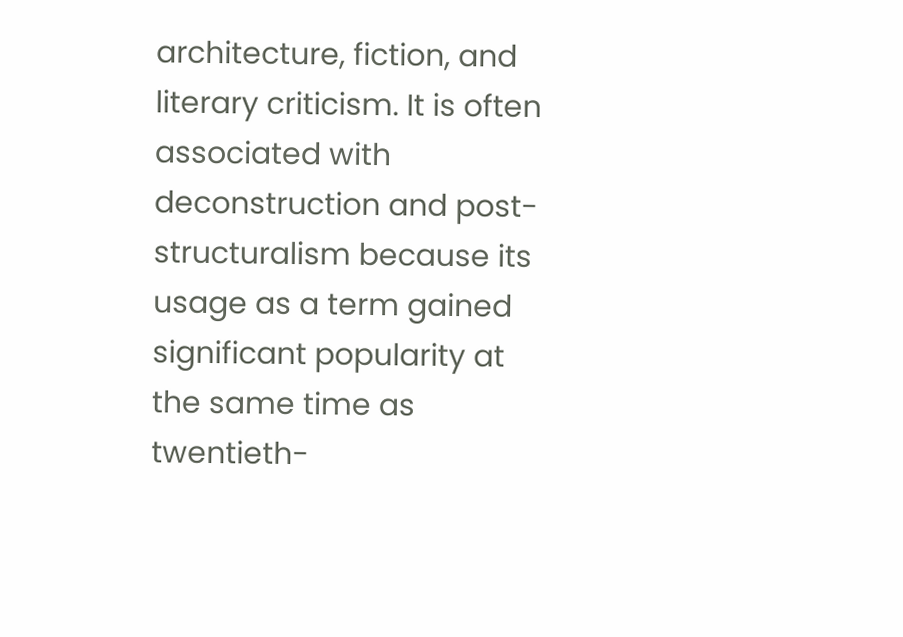architecture, fiction, and literary criticism. It is often associated with deconstruction and post-structuralism because its usage as a term gained significant popularity at the same time as twentieth-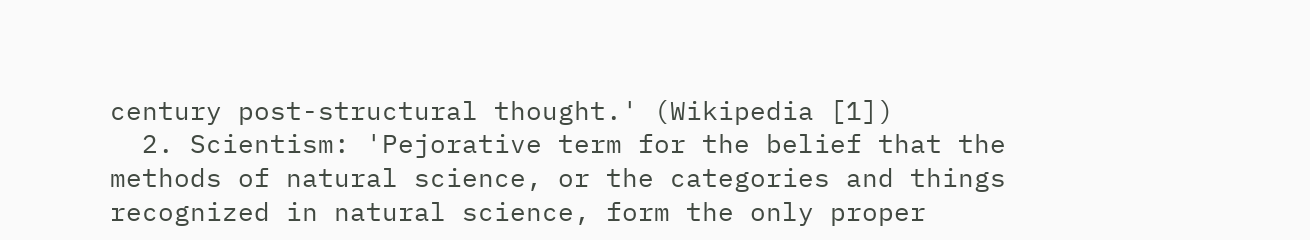century post-structural thought.' (Wikipedia [1])
  2. Scientism: 'Pejorative term for the belief that the methods of natural science, or the categories and things recognized in natural science, form the only proper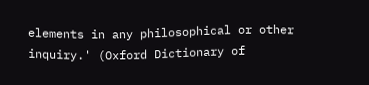elements in any philosophical or other inquiry.' (Oxford Dictionary of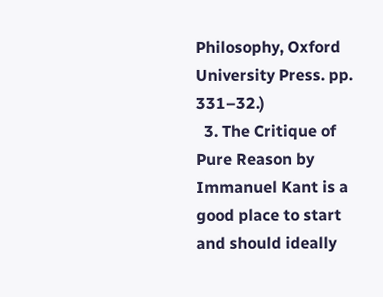Philosophy, Oxford University Press. pp. 331–32.)
  3. The Critique of Pure Reason by Immanuel Kant is a good place to start and should ideally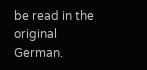be read in the original German.